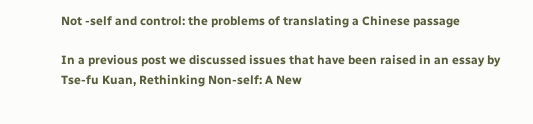Not -self and control: the problems of translating a Chinese passage

In a previous post we discussed issues that have been raised in an essay by Tse-fu Kuan, Rethinking Non-self: A New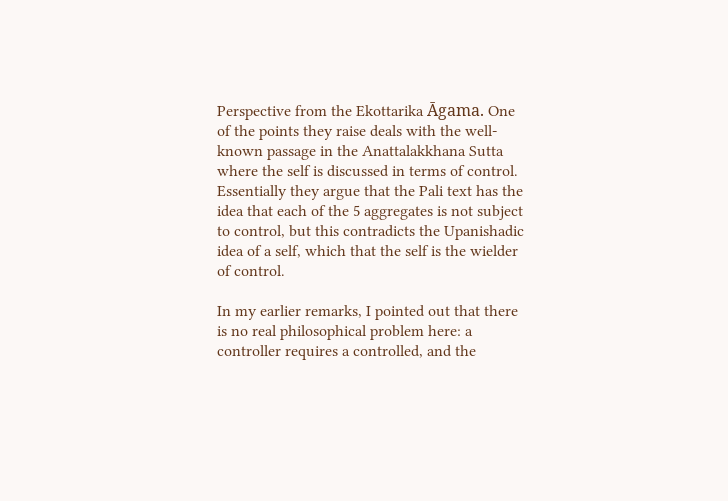Perspective from the Ekottarika Āgama. One of the points they raise deals with the well-known passage in the Anattalakkhana Sutta where the self is discussed in terms of control. Essentially they argue that the Pali text has the idea that each of the 5 aggregates is not subject to control, but this contradicts the Upanishadic idea of a self, which that the self is the wielder of control.

In my earlier remarks, I pointed out that there is no real philosophical problem here: a controller requires a controlled, and the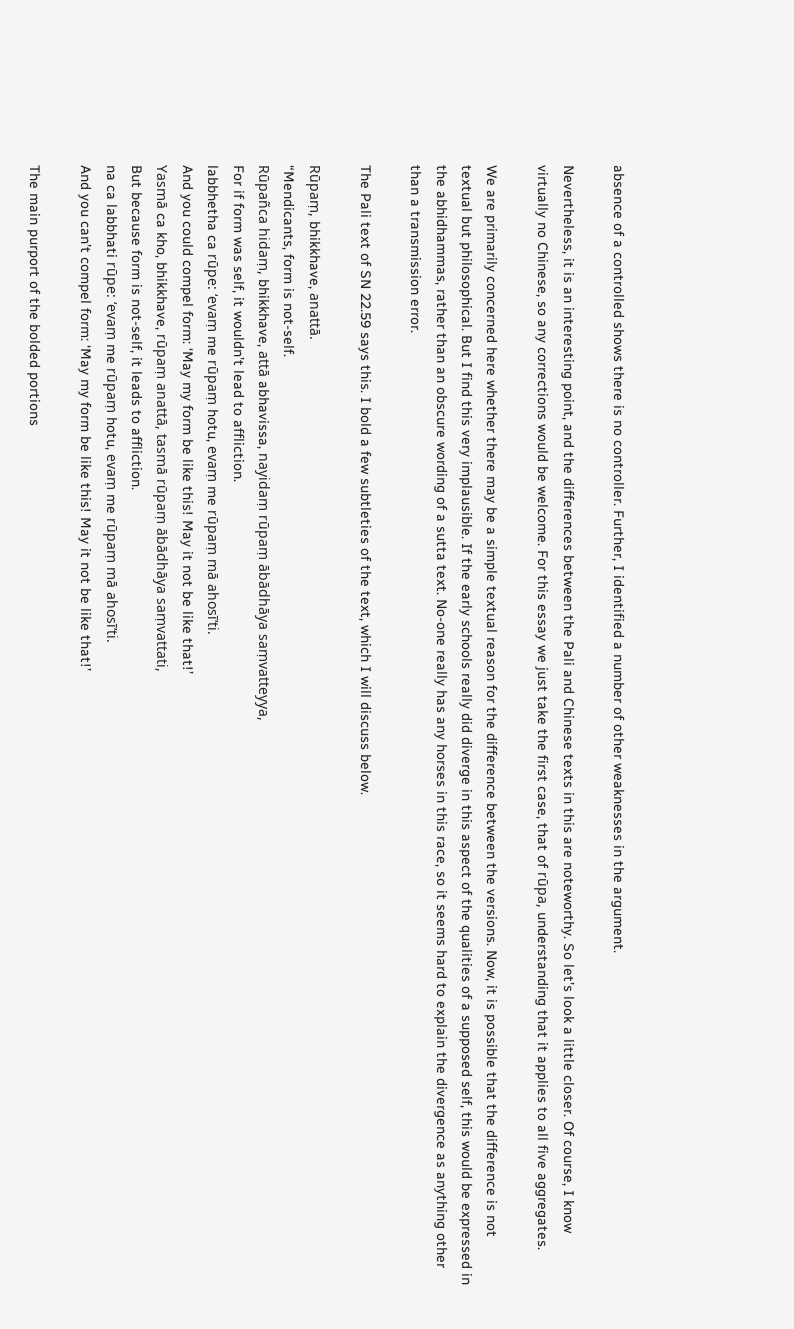absence of a controlled shows there is no controller. Further, I identified a number of other weaknesses in the argument.

Nevertheless, it is an interesting point, and the differences between the Pali and Chinese texts in this are noteworthy. So let’s look a little closer. Of course, I know virtually no Chinese, so any corrections would be welcome. For this essay we just take the first case, that of rūpa, understanding that it applies to all five aggregates.

We are primarily concerned here whether there may be a simple textual reason for the difference between the versions. Now, it is possible that the difference is not textual but philosophical. But I find this very implausible. If the early schools really did diverge in this aspect of the qualities of a supposed self, this would be expressed in the abhidhammas, rather than an obscure wording of a sutta text. No-one really has any horses in this race, so it seems hard to explain the divergence as anything other than a transmission error.

The Pali text of SN 22.59 says this. I bold a few subtleties of the text, which I will discuss below.

Rūpaṃ, bhikkhave, anattā.
“Mendicants, form is not-self.
Rūpañca hidaṃ, bhikkhave, attā abhavissa, nayidaṃ rūpaṃ ābādhāya saṃvatteyya,
For if form was self, it wouldn’t lead to affliction.
labbhetha ca rūpe: ‘evaṃ me rūpaṃ hotu, evaṃ me rūpaṃ mā ahosī’ti.
And you could compel form: ‘May my form be like this! May it not be like that!’
Yasmā ca kho, bhikkhave, rūpaṃ anattā, tasmā rūpaṃ ābādhāya saṃvattati,
But because form is not-self, it leads to affliction.
na ca labbhati rūpe: ‘evaṃ me rūpaṃ hotu, evaṃ me rūpaṃ mā ahosī’ti.
And you can’t compel form: ‘May my form be like this! May it not be like that!’

The main purport of the bolded portions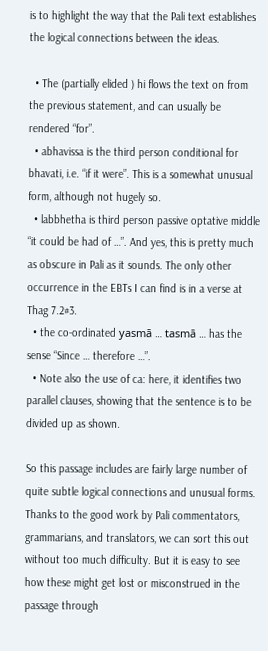is to highlight the way that the Pali text establishes the logical connections between the ideas.

  • The (partially elided ) hi flows the text on from the previous statement, and can usually be rendered “for”.
  • abhavissa is the third person conditional for bhavati, i.e. “if it were”. This is a somewhat unusual form, although not hugely so.
  • labbhetha is third person passive optative middle “it could be had of …”. And yes, this is pretty much as obscure in Pali as it sounds. The only other occurrence in the EBTs I can find is in a verse at Thag 7.2#3.
  • the co-ordinated yasmā … tasmā … has the sense “Since … therefore …”.
  • Note also the use of ca: here, it identifies two parallel clauses, showing that the sentence is to be divided up as shown.

So this passage includes are fairly large number of quite subtle logical connections and unusual forms. Thanks to the good work by Pali commentators, grammarians, and translators, we can sort this out without too much difficulty. But it is easy to see how these might get lost or misconstrued in the passage through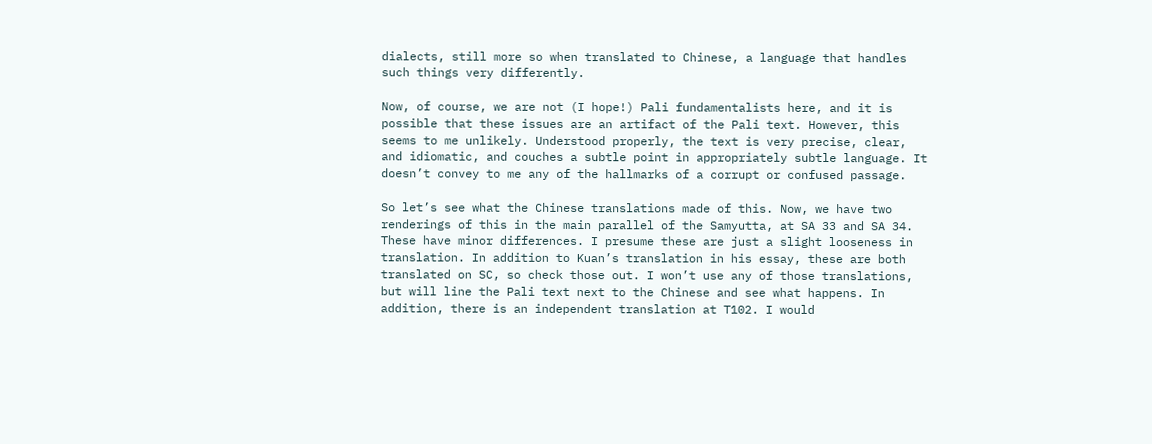dialects, still more so when translated to Chinese, a language that handles such things very differently.

Now, of course, we are not (I hope!) Pali fundamentalists here, and it is possible that these issues are an artifact of the Pali text. However, this seems to me unlikely. Understood properly, the text is very precise, clear, and idiomatic, and couches a subtle point in appropriately subtle language. It doesn’t convey to me any of the hallmarks of a corrupt or confused passage.

So let’s see what the Chinese translations made of this. Now, we have two renderings of this in the main parallel of the Samyutta, at SA 33 and SA 34. These have minor differences. I presume these are just a slight looseness in translation. In addition to Kuan’s translation in his essay, these are both translated on SC, so check those out. I won’t use any of those translations, but will line the Pali text next to the Chinese and see what happens. In addition, there is an independent translation at T102. I would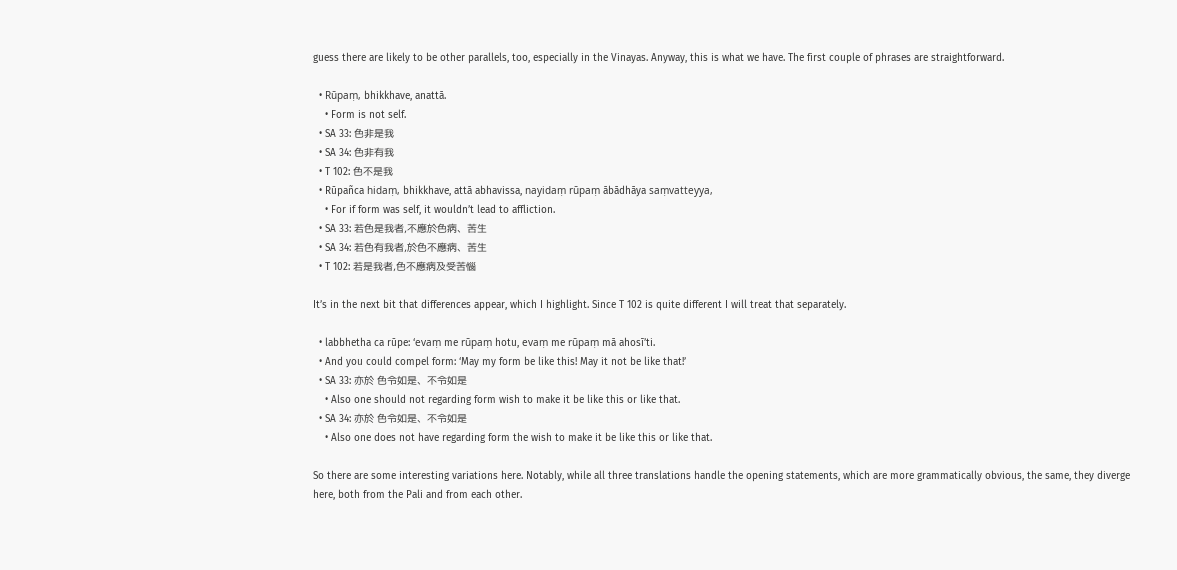guess there are likely to be other parallels, too, especially in the Vinayas. Anyway, this is what we have. The first couple of phrases are straightforward.

  • Rūpaṃ, bhikkhave, anattā.
    • Form is not self.
  • SA 33: 色非是我
  • SA 34: 色非有我
  • T 102: 色不是我
  • Rūpañca hidaṃ, bhikkhave, attā abhavissa, nayidaṃ rūpaṃ ābādhāya saṃvatteyya,
    • For if form was self, it wouldn’t lead to affliction.
  • SA 33: 若色是我者,不應於色病、苦生
  • SA 34: 若色有我者,於色不應病、苦生
  • T 102: 若是我者,色不應病及受苦惱

It’s in the next bit that differences appear, which I highlight. Since T 102 is quite different I will treat that separately.

  • labbhetha ca rūpe: ‘evaṃ me rūpaṃ hotu, evaṃ me rūpaṃ mā ahosī’ti.
  • And you could compel form: ‘May my form be like this! May it not be like that!’
  • SA 33: 亦於 色令如是、不令如是
    • Also one should not regarding form wish to make it be like this or like that.
  • SA 34: 亦於 色令如是、不令如是
    • Also one does not have regarding form the wish to make it be like this or like that.

So there are some interesting variations here. Notably, while all three translations handle the opening statements, which are more grammatically obvious, the same, they diverge here, both from the Pali and from each other.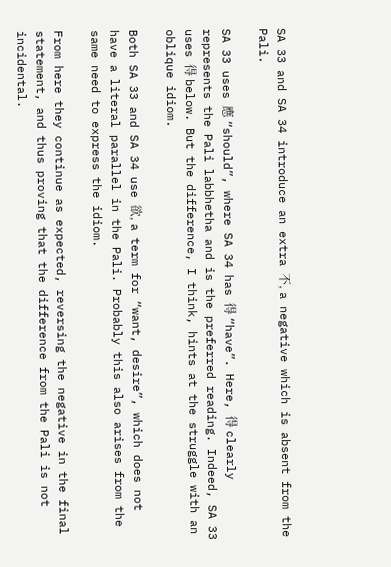SA 33 and SA 34 introduce an extra 不, a negative which is absent from the Pali.

SA 33 uses 應 “should”, where SA 34 has 得 “have”. Here, 得 clearly represents the Pali labbhetha and is the preferred reading. Indeed, SA 33 uses 得 below. But the difference, I think, hints at the struggle with an oblique idiom.

Both SA 33 and SA 34 use 欲, a term for “want, desire”, which does not have a literal parallel in the Pali. Probably this also arises from the same need to express the idiom.

From here they continue as expected, reversing the negative in the final statement, and thus proving that the difference from the Pali is not incidental.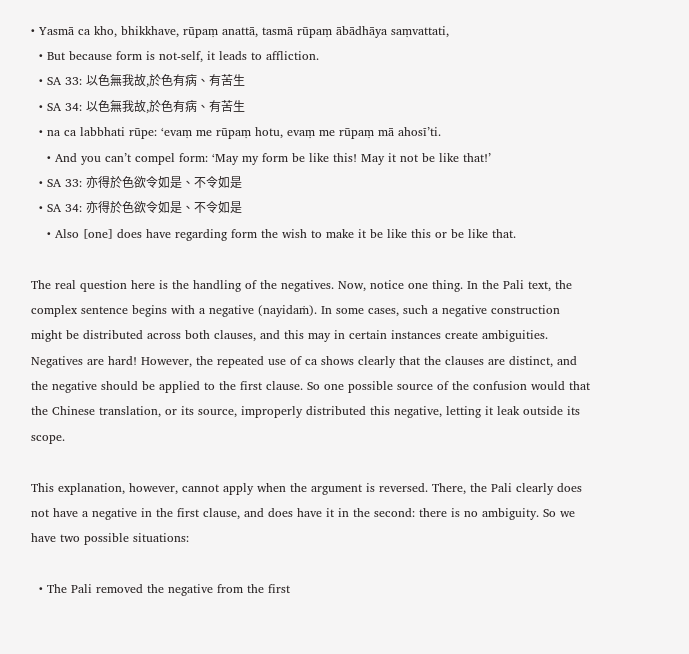• Yasmā ca kho, bhikkhave, rūpaṃ anattā, tasmā rūpaṃ ābādhāya saṃvattati,
  • But because form is not-self, it leads to affliction.
  • SA 33: 以色無我故,於色有病、有苦生
  • SA 34: 以色無我故,於色有病、有苦生
  • na ca labbhati rūpe: ‘evaṃ me rūpaṃ hotu, evaṃ me rūpaṃ mā ahosī’ti.
    • And you can’t compel form: ‘May my form be like this! May it not be like that!’
  • SA 33: 亦得於色欲令如是、不令如是
  • SA 34: 亦得於色欲令如是、不令如是
    • Also [one] does have regarding form the wish to make it be like this or be like that.

The real question here is the handling of the negatives. Now, notice one thing. In the Pali text, the complex sentence begins with a negative (nayidaṁ). In some cases, such a negative construction might be distributed across both clauses, and this may in certain instances create ambiguities. Negatives are hard! However, the repeated use of ca shows clearly that the clauses are distinct, and the negative should be applied to the first clause. So one possible source of the confusion would that the Chinese translation, or its source, improperly distributed this negative, letting it leak outside its scope.

This explanation, however, cannot apply when the argument is reversed. There, the Pali clearly does not have a negative in the first clause, and does have it in the second: there is no ambiguity. So we have two possible situations:

  • The Pali removed the negative from the first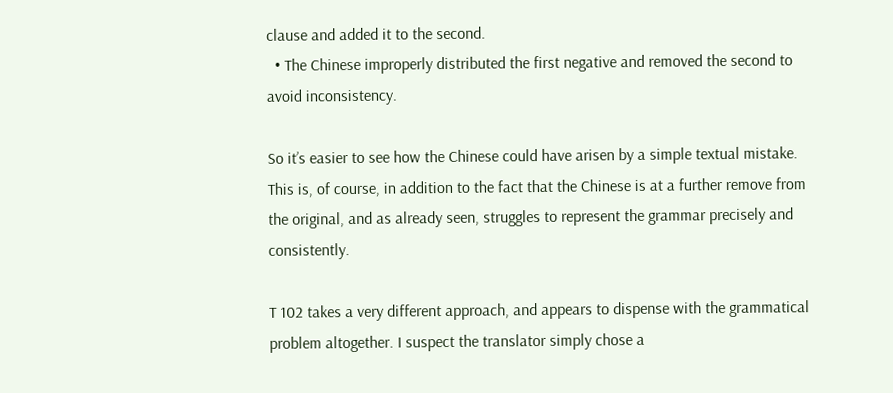clause and added it to the second.
  • The Chinese improperly distributed the first negative and removed the second to avoid inconsistency.

So it’s easier to see how the Chinese could have arisen by a simple textual mistake. This is, of course, in addition to the fact that the Chinese is at a further remove from the original, and as already seen, struggles to represent the grammar precisely and consistently.

T 102 takes a very different approach, and appears to dispense with the grammatical problem altogether. I suspect the translator simply chose a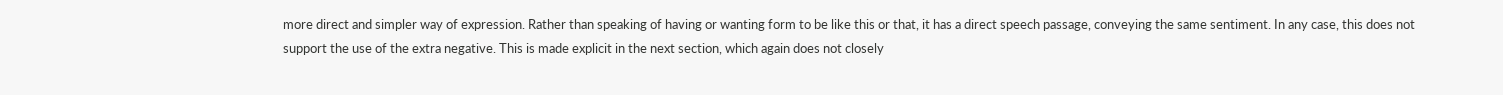more direct and simpler way of expression. Rather than speaking of having or wanting form to be like this or that, it has a direct speech passage, conveying the same sentiment. In any case, this does not support the use of the extra negative. This is made explicit in the next section, which again does not closely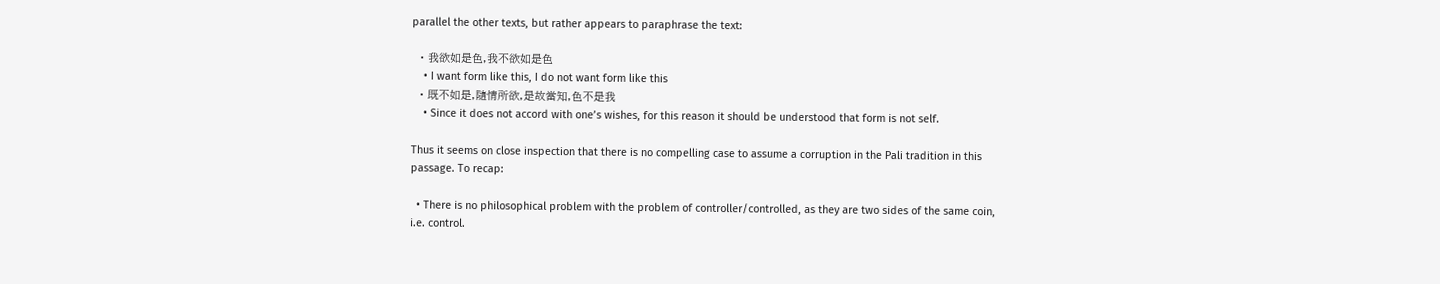parallel the other texts, but rather appears to paraphrase the text:

  • 我欲如是色,我不欲如是色
    • I want form like this, I do not want form like this
  • 既不如是,隨情所欲,是故當知,色不是我
    • Since it does not accord with one’s wishes, for this reason it should be understood that form is not self.

Thus it seems on close inspection that there is no compelling case to assume a corruption in the Pali tradition in this passage. To recap:

  • There is no philosophical problem with the problem of controller/controlled, as they are two sides of the same coin, i.e. control.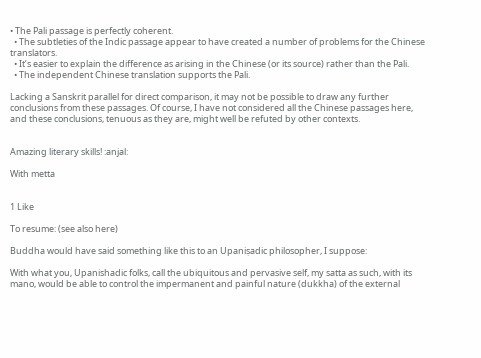• The Pali passage is perfectly coherent.
  • The subtleties of the Indic passage appear to have created a number of problems for the Chinese translators.
  • It’s easier to explain the difference as arising in the Chinese (or its source) rather than the Pali.
  • The independent Chinese translation supports the Pali.

Lacking a Sanskrit parallel for direct comparison, it may not be possible to draw any further conclusions from these passages. Of course, I have not considered all the Chinese passages here, and these conclusions, tenuous as they are, might well be refuted by other contexts.


Amazing literary skills! :anjal:

With metta


1 Like

To resume: (see also here)

Buddha would have said something like this to an Upaniṣadic philosopher, I suppose:

With what you, Upanishadic folks, call the ubiquitous and pervasive self, my satta as such, with its mano, would be able to control the impermanent and painful nature (dukkha) of the external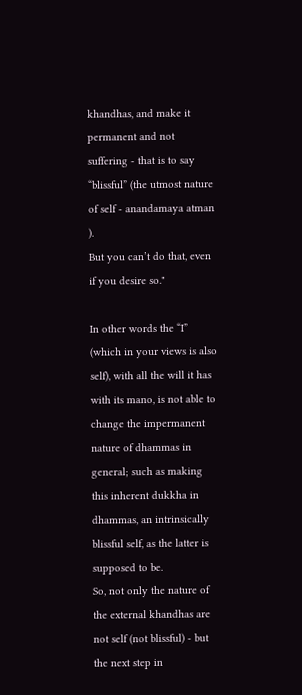khandhas, and make it permanent and not suffering - that is to say “blissful” (the utmost nature of self - anandamaya atman ).
But you can’t do that, even if you desire so."

In other words the “I” (which in your views is also self), with all the will it has with its mano, is not able to change the impermanent nature of dhammas in general; such as making this inherent dukkha in dhammas, an intrinsically blissful self, as the latter is supposed to be.
So, not only the nature of the external khandhas are not self (not blissful) - but the next step in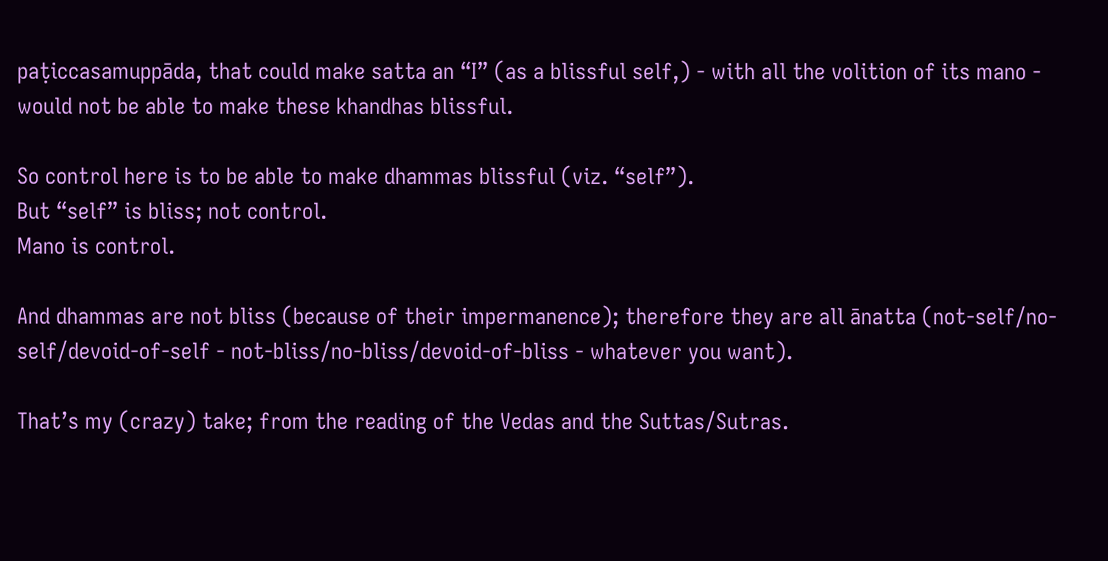paṭiccasamuppāda, that could make satta an “I” (as a blissful self,) - with all the volition of its mano - would not be able to make these khandhas blissful.

So control here is to be able to make dhammas blissful (viz. “self”).
But “self” is bliss; not control.
Mano is control.

And dhammas are not bliss (because of their impermanence); therefore they are all ānatta (not-self/no-self/devoid-of-self - not-bliss/no-bliss/devoid-of-bliss - whatever you want).

That’s my (crazy) take; from the reading of the Vedas and the Suttas/Sutras.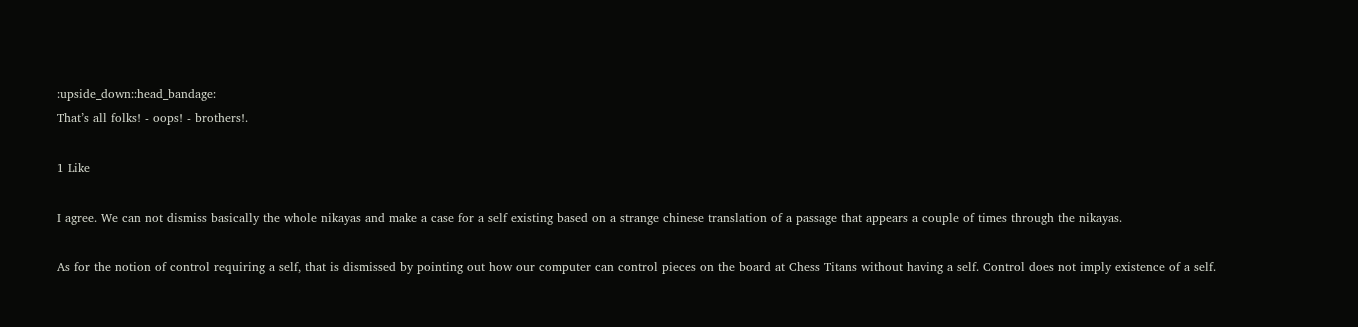:upside_down::head_bandage:
That’s all folks! - oops! - brothers!.

1 Like

I agree. We can not dismiss basically the whole nikayas and make a case for a self existing based on a strange chinese translation of a passage that appears a couple of times through the nikayas.

As for the notion of control requiring a self, that is dismissed by pointing out how our computer can control pieces on the board at Chess Titans without having a self. Control does not imply existence of a self.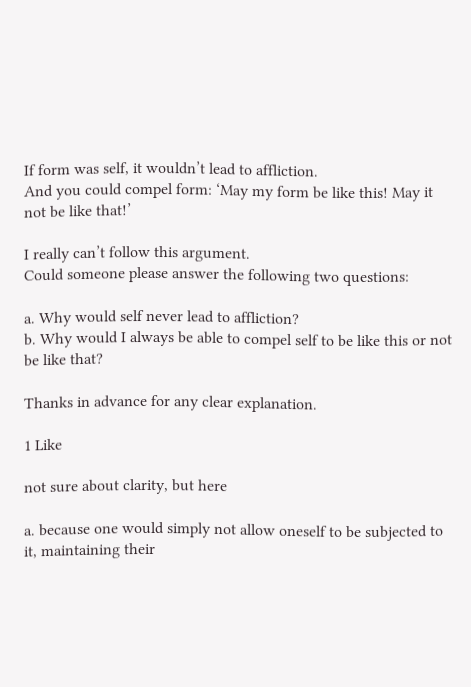If form was self, it wouldn’t lead to affliction.
And you could compel form: ‘May my form be like this! May it not be like that!’

I really can’t follow this argument.
Could someone please answer the following two questions:

a. Why would self never lead to affliction?
b. Why would I always be able to compel self to be like this or not be like that?

Thanks in advance for any clear explanation.

1 Like

not sure about clarity, but here

a. because one would simply not allow oneself to be subjected to it, maintaining their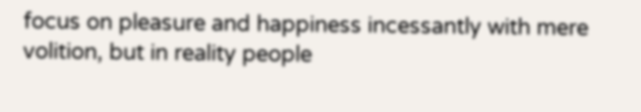focus on pleasure and happiness incessantly with mere volition, but in reality people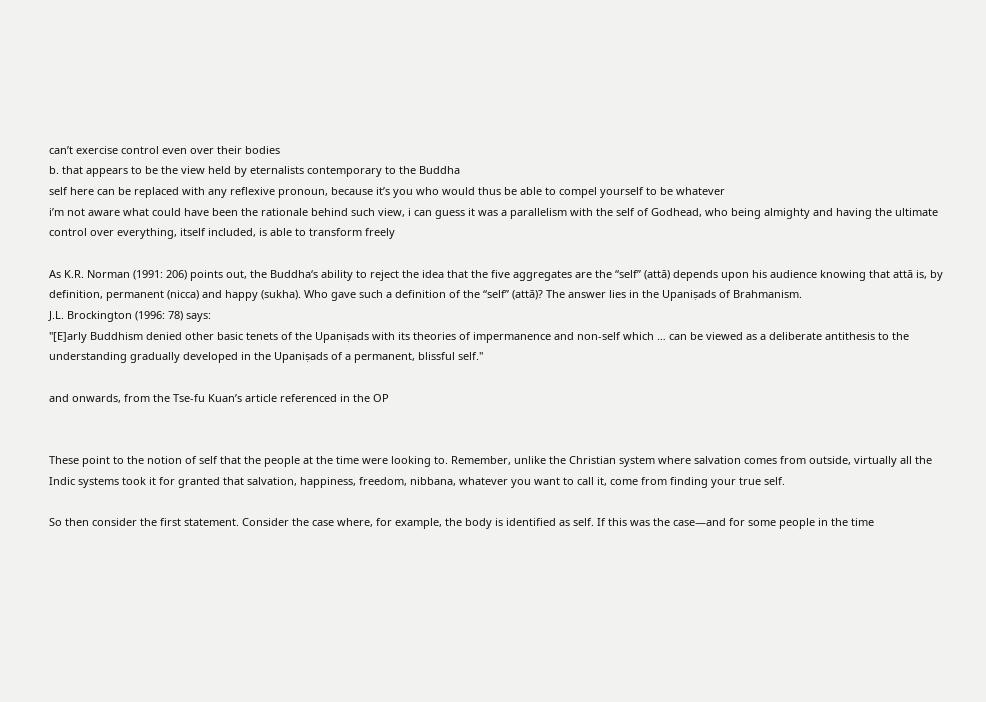can’t exercise control even over their bodies
b. that appears to be the view held by eternalists contemporary to the Buddha
self here can be replaced with any reflexive pronoun, because it’s you who would thus be able to compel yourself to be whatever
i’m not aware what could have been the rationale behind such view, i can guess it was a parallelism with the self of Godhead, who being almighty and having the ultimate control over everything, itself included, is able to transform freely

As K.R. Norman (1991: 206) points out, the Buddha‘s ability to reject the idea that the five aggregates are the “self” (attā) depends upon his audience knowing that attā is, by definition, permanent (nicca) and happy (sukha). Who gave such a definition of the “self” (attā)? The answer lies in the Upaniṣads of Brahmanism.
J.L. Brockington (1996: 78) says:
"[E]arly Buddhism denied other basic tenets of the Upaniṣads with its theories of impermanence and non-self which … can be viewed as a deliberate antithesis to the understanding gradually developed in the Upaniṣads of a permanent, blissful self."

and onwards, from the Tse-fu Kuan’s article referenced in the OP


These point to the notion of self that the people at the time were looking to. Remember, unlike the Christian system where salvation comes from outside, virtually all the Indic systems took it for granted that salvation, happiness, freedom, nibbana, whatever you want to call it, come from finding your true self.

So then consider the first statement. Consider the case where, for example, the body is identified as self. If this was the case—and for some people in the time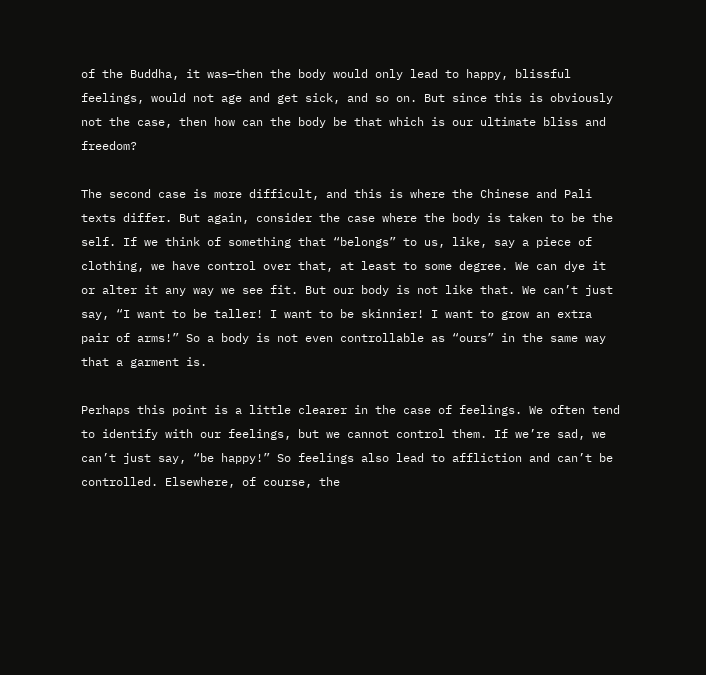of the Buddha, it was—then the body would only lead to happy, blissful feelings, would not age and get sick, and so on. But since this is obviously not the case, then how can the body be that which is our ultimate bliss and freedom?

The second case is more difficult, and this is where the Chinese and Pali texts differ. But again, consider the case where the body is taken to be the self. If we think of something that “belongs” to us, like, say a piece of clothing, we have control over that, at least to some degree. We can dye it or alter it any way we see fit. But our body is not like that. We can’t just say, “I want to be taller! I want to be skinnier! I want to grow an extra pair of arms!” So a body is not even controllable as “ours” in the same way that a garment is.

Perhaps this point is a little clearer in the case of feelings. We often tend to identify with our feelings, but we cannot control them. If we’re sad, we can’t just say, “be happy!” So feelings also lead to affliction and can’t be controlled. Elsewhere, of course, the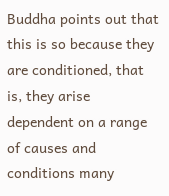Buddha points out that this is so because they are conditioned, that is, they arise dependent on a range of causes and conditions many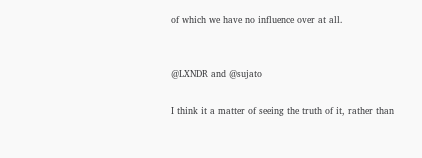of which we have no influence over at all.


@LXNDR and @sujato

I think it a matter of seeing the truth of it, rather than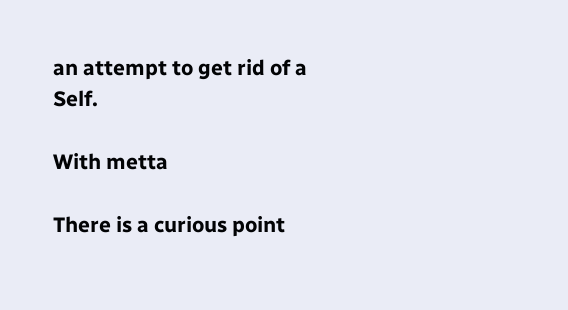an attempt to get rid of a Self.

With metta

There is a curious point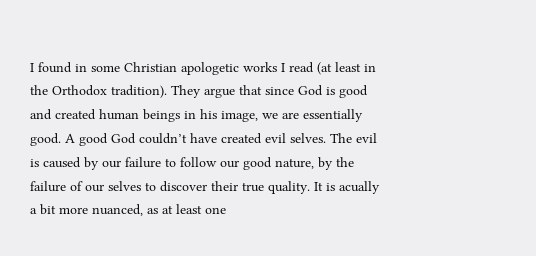I found in some Christian apologetic works I read (at least in the Orthodox tradition). They argue that since God is good and created human beings in his image, we are essentially good. A good God couldn’t have created evil selves. The evil is caused by our failure to follow our good nature, by the failure of our selves to discover their true quality. It is acually a bit more nuanced, as at least one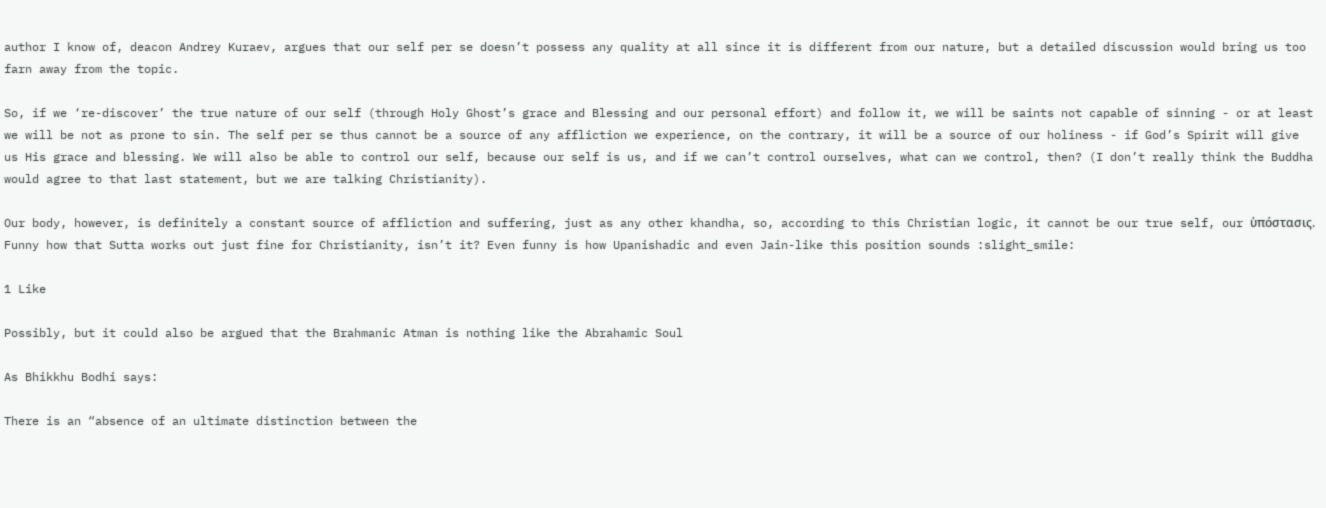author I know of, deacon Andrey Kuraev, argues that our self per se doesn’t possess any quality at all since it is different from our nature, but a detailed discussion would bring us too farn away from the topic.

So, if we ‘re-discover’ the true nature of our self (through Holy Ghost’s grace and Blessing and our personal effort) and follow it, we will be saints not capable of sinning - or at least we will be not as prone to sin. The self per se thus cannot be a source of any affliction we experience, on the contrary, it will be a source of our holiness - if God’s Spirit will give us His grace and blessing. We will also be able to control our self, because our self is us, and if we can’t control ourselves, what can we control, then? (I don’t really think the Buddha would agree to that last statement, but we are talking Christianity).

Our body, however, is definitely a constant source of affliction and suffering, just as any other khandha, so, according to this Christian logic, it cannot be our true self, our ὑπόστασις. Funny how that Sutta works out just fine for Christianity, isn’t it? Even funny is how Upanishadic and even Jain-like this position sounds :slight_smile:

1 Like

Possibly, but it could also be argued that the Brahmanic Atman is nothing like the Abrahamic Soul

As Bhikkhu Bodhi says:

There is an “absence of an ultimate distinction between the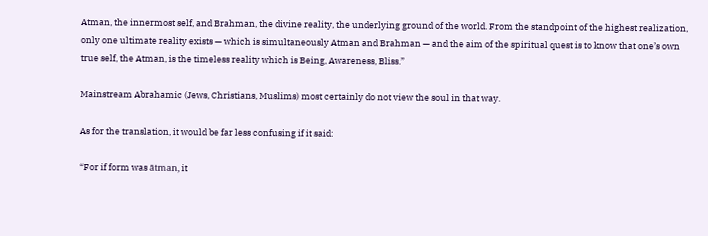Atman, the innermost self, and Brahman, the divine reality, the underlying ground of the world. From the standpoint of the highest realization, only one ultimate reality exists — which is simultaneously Atman and Brahman — and the aim of the spiritual quest is to know that one’s own true self, the Atman, is the timeless reality which is Being, Awareness, Bliss.”

Mainstream Abrahamic (Jews, Christians, Muslims) most certainly do not view the soul in that way.

As for the translation, it would be far less confusing if it said:

“For if form was ātman, it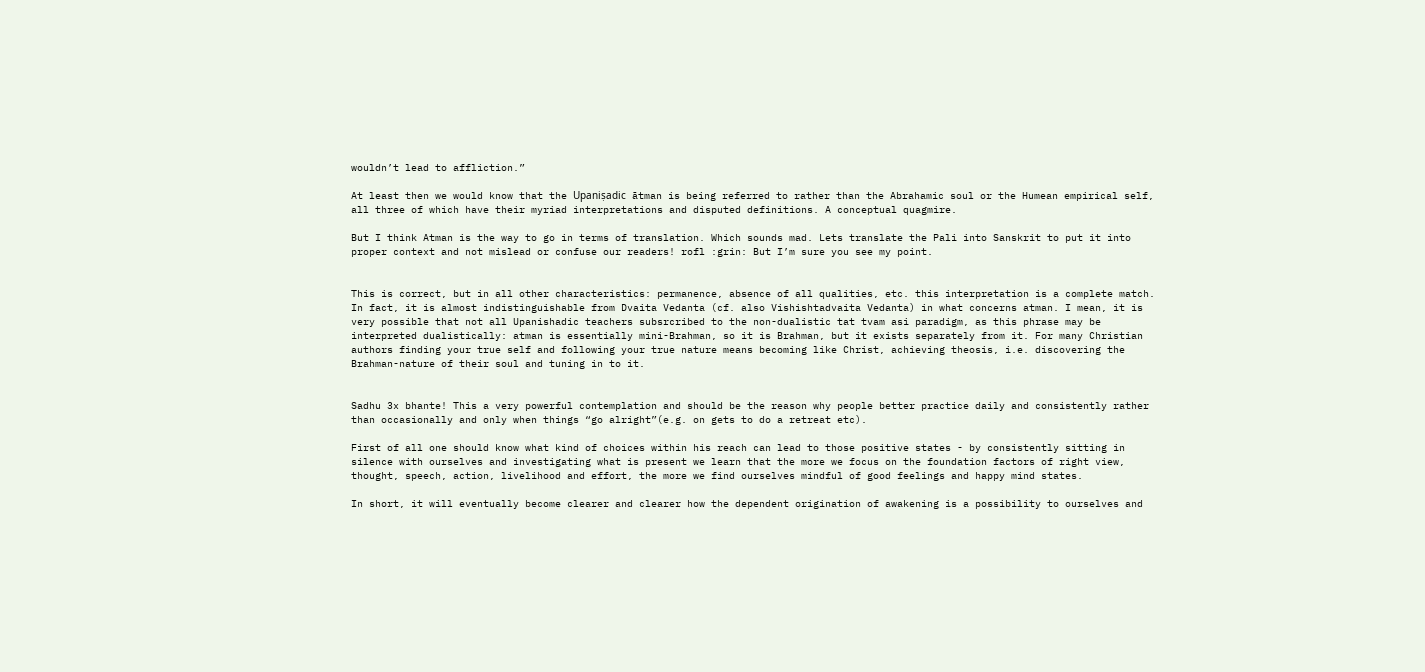wouldn’t lead to affliction.”

At least then we would know that the Upaniṣadic ātman is being referred to rather than the Abrahamic soul or the Humean empirical self, all three of which have their myriad interpretations and disputed definitions. A conceptual quagmire.

But I think Atman is the way to go in terms of translation. Which sounds mad. Lets translate the Pali into Sanskrit to put it into proper context and not mislead or confuse our readers! rofl :grin: But I’m sure you see my point.


This is correct, but in all other characteristics: permanence, absence of all qualities, etc. this interpretation is a complete match. In fact, it is almost indistinguishable from Dvaita Vedanta (cf. also Vishishtadvaita Vedanta) in what concerns atman. I mean, it is very possible that not all Upanishadic teachers subsrcribed to the non-dualistic tat tvam asi paradigm, as this phrase may be interpreted dualistically: atman is essentially mini-Brahman, so it is Brahman, but it exists separately from it. For many Christian authors finding your true self and following your true nature means becoming like Christ, achieving theosis, i.e. discovering the Brahman-nature of their soul and tuning in to it.


Sadhu 3x bhante! This a very powerful contemplation and should be the reason why people better practice daily and consistently rather than occasionally and only when things “go alright”(e.g. on gets to do a retreat etc).

First of all one should know what kind of choices within his reach can lead to those positive states - by consistently sitting in silence with ourselves and investigating what is present we learn that the more we focus on the foundation factors of right view, thought, speech, action, livelihood and effort, the more we find ourselves mindful of good feelings and happy mind states.

In short, it will eventually become clearer and clearer how the dependent origination of awakening is a possibility to ourselves and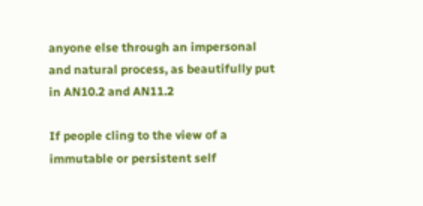anyone else through an impersonal and natural process, as beautifully put in AN10.2 and AN11.2

If people cling to the view of a immutable or persistent self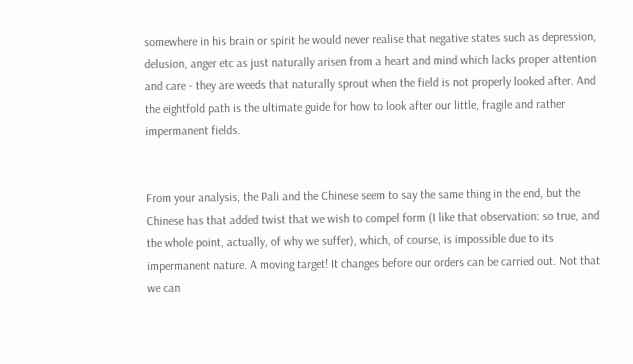somewhere in his brain or spirit he would never realise that negative states such as depression, delusion, anger etc as just naturally arisen from a heart and mind which lacks proper attention and care - they are weeds that naturally sprout when the field is not properly looked after. And the eightfold path is the ultimate guide for how to look after our little, fragile and rather impermanent fields.


From your analysis, the Pali and the Chinese seem to say the same thing in the end, but the Chinese has that added twist that we wish to compel form (I like that observation: so true, and the whole point, actually, of why we suffer), which, of course, is impossible due to its impermanent nature. A moving target! It changes before our orders can be carried out. Not that we can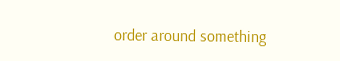order around something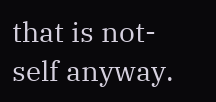that is not-self anyway.